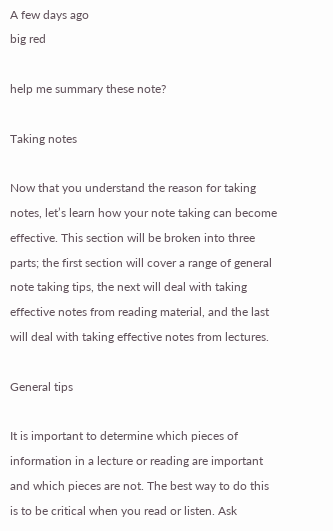A few days ago
big red

help me summary these note?

Taking notes

Now that you understand the reason for taking notes, let’s learn how your note taking can become effective. This section will be broken into three parts; the first section will cover a range of general note taking tips, the next will deal with taking effective notes from reading material, and the last will deal with taking effective notes from lectures.

General tips

It is important to determine which pieces of information in a lecture or reading are important and which pieces are not. The best way to do this is to be critical when you read or listen. Ask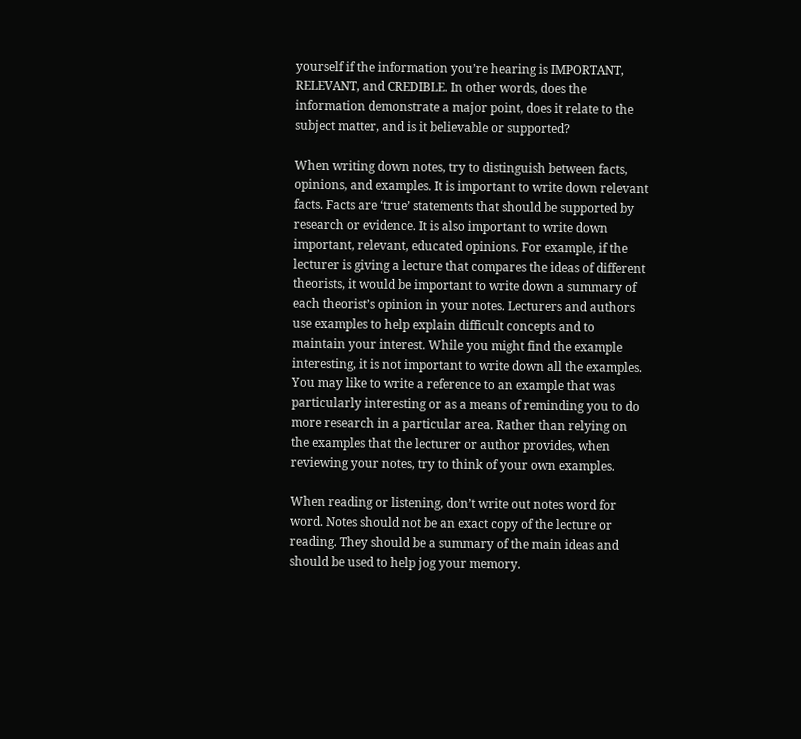yourself if the information you’re hearing is IMPORTANT, RELEVANT, and CREDIBLE. In other words, does the information demonstrate a major point, does it relate to the subject matter, and is it believable or supported?

When writing down notes, try to distinguish between facts, opinions, and examples. It is important to write down relevant facts. Facts are ‘true’ statements that should be supported by research or evidence. It is also important to write down important, relevant, educated opinions. For example, if the lecturer is giving a lecture that compares the ideas of different theorists, it would be important to write down a summary of each theorist’s opinion in your notes. Lecturers and authors use examples to help explain difficult concepts and to maintain your interest. While you might find the example interesting, it is not important to write down all the examples. You may like to write a reference to an example that was particularly interesting or as a means of reminding you to do more research in a particular area. Rather than relying on the examples that the lecturer or author provides, when reviewing your notes, try to think of your own examples.

When reading or listening, don’t write out notes word for word. Notes should not be an exact copy of the lecture or reading. They should be a summary of the main ideas and should be used to help jog your memory.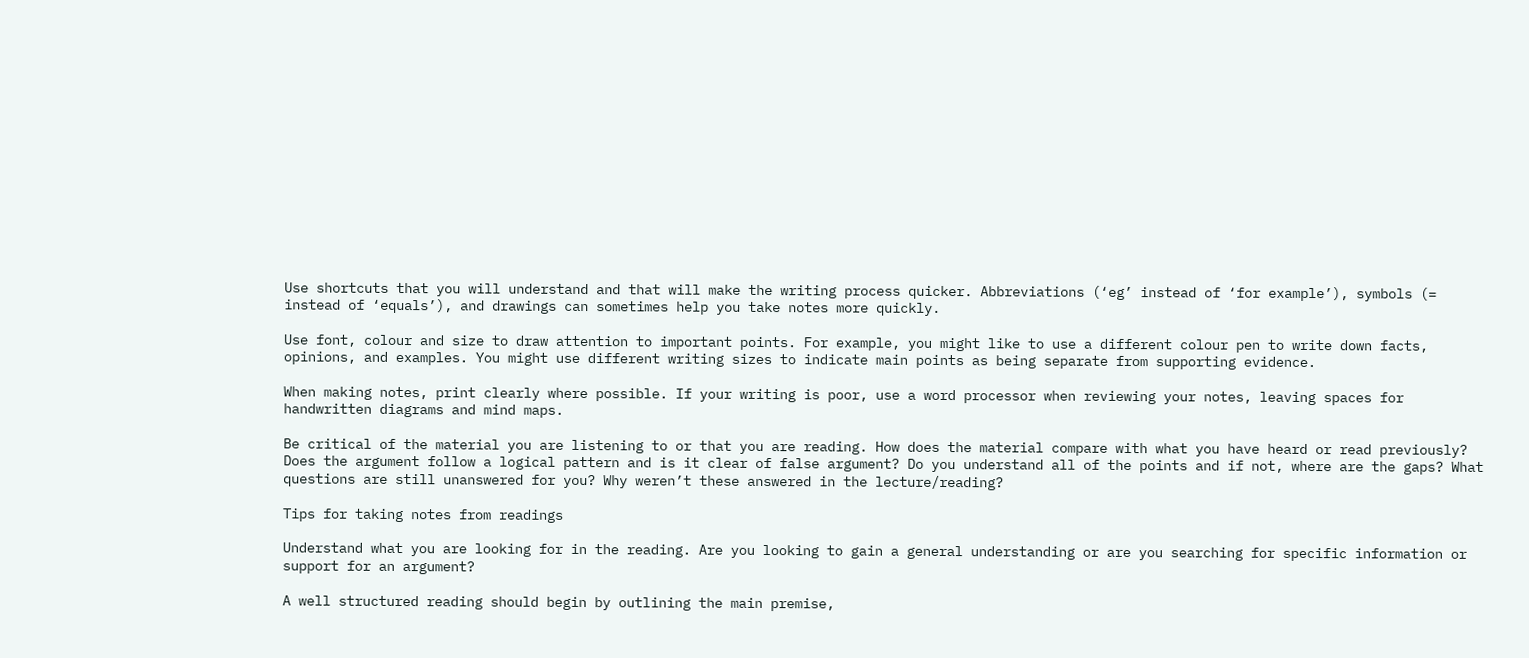Use shortcuts that you will understand and that will make the writing process quicker. Abbreviations (‘eg’ instead of ‘for example’), symbols (= instead of ‘equals’), and drawings can sometimes help you take notes more quickly.

Use font, colour and size to draw attention to important points. For example, you might like to use a different colour pen to write down facts, opinions, and examples. You might use different writing sizes to indicate main points as being separate from supporting evidence.

When making notes, print clearly where possible. If your writing is poor, use a word processor when reviewing your notes, leaving spaces for handwritten diagrams and mind maps.

Be critical of the material you are listening to or that you are reading. How does the material compare with what you have heard or read previously? Does the argument follow a logical pattern and is it clear of false argument? Do you understand all of the points and if not, where are the gaps? What questions are still unanswered for you? Why weren’t these answered in the lecture/reading?

Tips for taking notes from readings

Understand what you are looking for in the reading. Are you looking to gain a general understanding or are you searching for specific information or support for an argument?

A well structured reading should begin by outlining the main premise,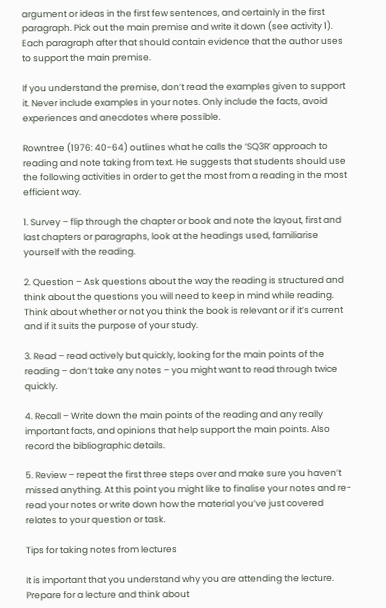argument or ideas in the first few sentences, and certainly in the first paragraph. Pick out the main premise and write it down (see activity 1). Each paragraph after that should contain evidence that the author uses to support the main premise.

If you understand the premise, don’t read the examples given to support it. Never include examples in your notes. Only include the facts, avoid experiences and anecdotes where possible.

Rowntree (1976: 40-64) outlines what he calls the ‘SQ3R’ approach to reading and note taking from text. He suggests that students should use the following activities in order to get the most from a reading in the most efficient way.

1. Survey – flip through the chapter or book and note the layout, first and last chapters or paragraphs, look at the headings used, familiarise yourself with the reading.

2. Question – Ask questions about the way the reading is structured and think about the questions you will need to keep in mind while reading. Think about whether or not you think the book is relevant or if it’s current and if it suits the purpose of your study.

3. Read – read actively but quickly, looking for the main points of the reading – don’t take any notes – you might want to read through twice quickly.

4. Recall – Write down the main points of the reading and any really important facts, and opinions that help support the main points. Also record the bibliographic details.

5. Review – repeat the first three steps over and make sure you haven’t missed anything. At this point you might like to finalise your notes and re-read your notes or write down how the material you’ve just covered relates to your question or task.

Tips for taking notes from lectures

It is important that you understand why you are attending the lecture. Prepare for a lecture and think about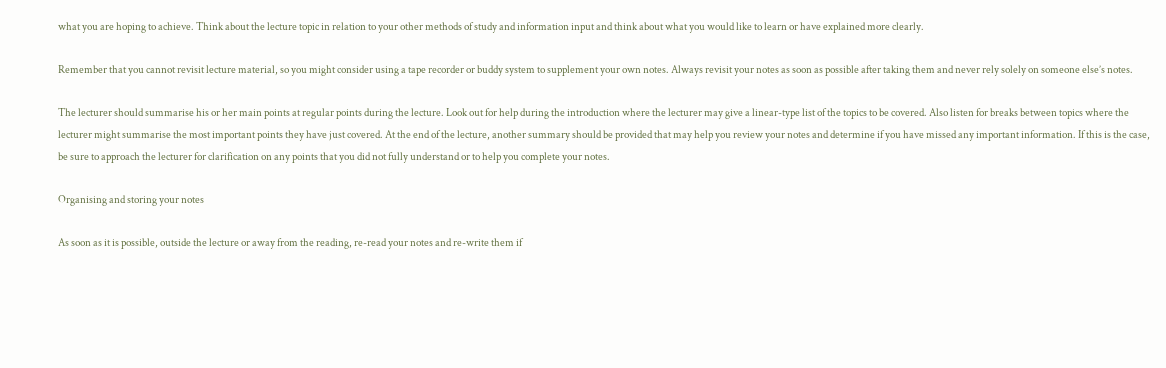what you are hoping to achieve. Think about the lecture topic in relation to your other methods of study and information input and think about what you would like to learn or have explained more clearly.

Remember that you cannot revisit lecture material, so you might consider using a tape recorder or buddy system to supplement your own notes. Always revisit your notes as soon as possible after taking them and never rely solely on someone else’s notes.

The lecturer should summarise his or her main points at regular points during the lecture. Look out for help during the introduction where the lecturer may give a linear-type list of the topics to be covered. Also listen for breaks between topics where the lecturer might summarise the most important points they have just covered. At the end of the lecture, another summary should be provided that may help you review your notes and determine if you have missed any important information. If this is the case, be sure to approach the lecturer for clarification on any points that you did not fully understand or to help you complete your notes.

Organising and storing your notes

As soon as it is possible, outside the lecture or away from the reading, re-read your notes and re-write them if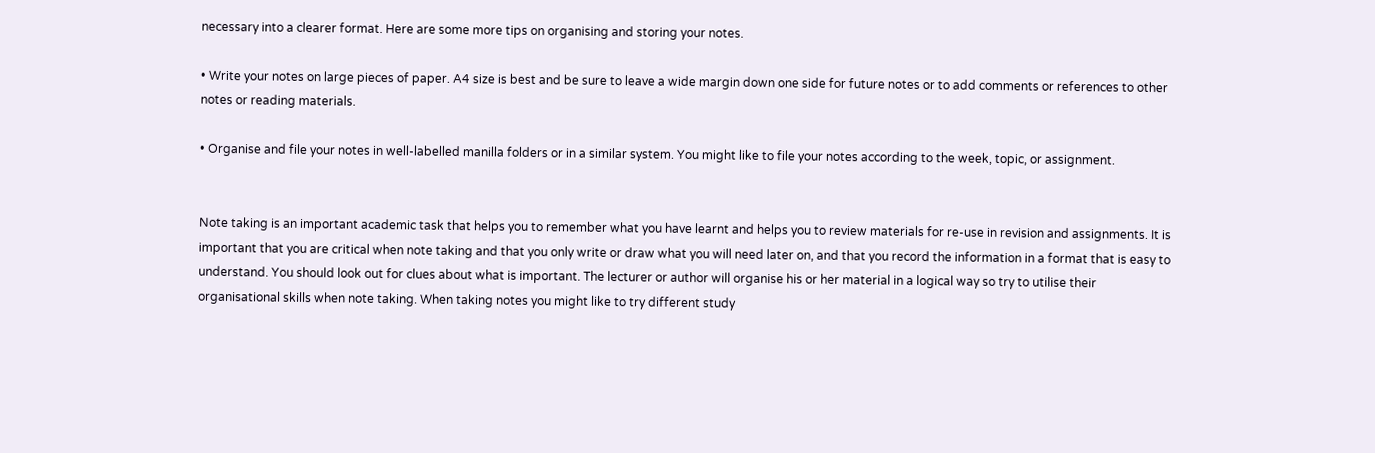necessary into a clearer format. Here are some more tips on organising and storing your notes.

• Write your notes on large pieces of paper. A4 size is best and be sure to leave a wide margin down one side for future notes or to add comments or references to other notes or reading materials.

• Organise and file your notes in well-labelled manilla folders or in a similar system. You might like to file your notes according to the week, topic, or assignment.


Note taking is an important academic task that helps you to remember what you have learnt and helps you to review materials for re-use in revision and assignments. It is important that you are critical when note taking and that you only write or draw what you will need later on, and that you record the information in a format that is easy to understand. You should look out for clues about what is important. The lecturer or author will organise his or her material in a logical way so try to utilise their organisational skills when note taking. When taking notes you might like to try different study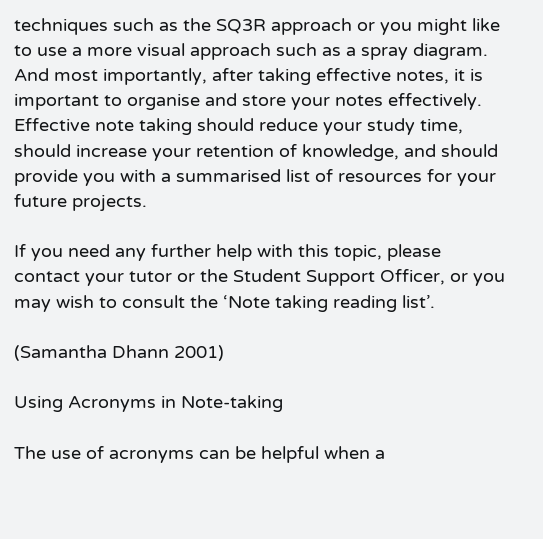techniques such as the SQ3R approach or you might like to use a more visual approach such as a spray diagram. And most importantly, after taking effective notes, it is important to organise and store your notes effectively. Effective note taking should reduce your study time, should increase your retention of knowledge, and should provide you with a summarised list of resources for your future projects.

If you need any further help with this topic, please contact your tutor or the Student Support Officer, or you may wish to consult the ‘Note taking reading list’.

(Samantha Dhann 2001)

Using Acronyms in Note-taking

The use of acronyms can be helpful when a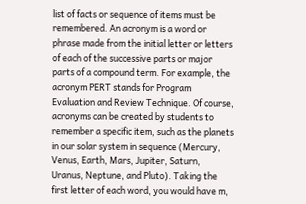list of facts or sequence of items must be remembered. An acronym is a word or phrase made from the initial letter or letters of each of the successive parts or major parts of a compound term. For example, the acronym PERT stands for Program Evaluation and Review Technique. Of course, acronyms can be created by students to remember a specific item, such as the planets in our solar system in sequence (Mercury, Venus, Earth, Mars, Jupiter, Saturn, Uranus, Neptune, and Pluto). Taking the first letter of each word, you would have m,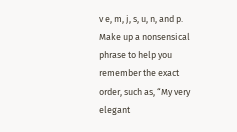v e, m, j, s, u, n, and p. Make up a nonsensical phrase to help you remember the exact order, such as, “My very elegant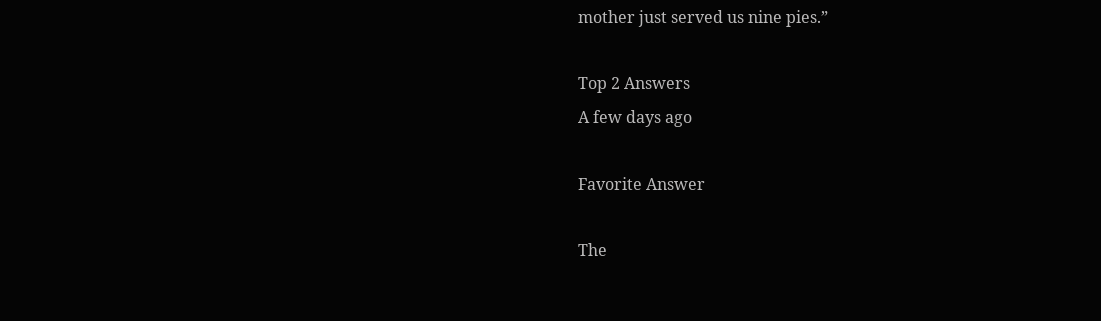mother just served us nine pies.”

Top 2 Answers
A few days ago

Favorite Answer

The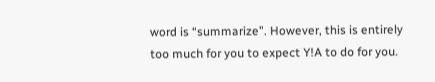word is “summarize”. However, this is entirely too much for you to expect Y!A to do for you.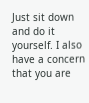Just sit down and do it yourself. I also have a concern that you are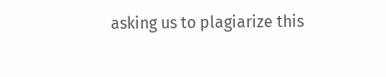asking us to plagiarize this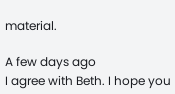material.

A few days ago
I agree with Beth. I hope you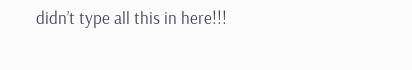didn’t type all this in here!!!